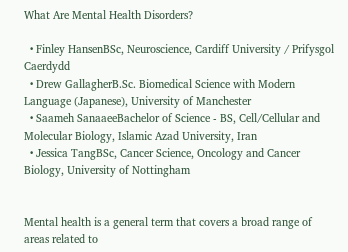What Are Mental Health Disorders?

  • Finley HansenBSc, Neuroscience, Cardiff University / Prifysgol Caerdydd
  • Drew GallagherB.Sc. Biomedical Science with Modern Language (Japanese), University of Manchester
  • Saameh SanaaeeBachelor of Science - BS, Cell/Cellular and Molecular Biology, Islamic Azad University, Iran
  • Jessica TangBSc, Cancer Science, Oncology and Cancer Biology, University of Nottingham


Mental health is a general term that covers a broad range of areas related to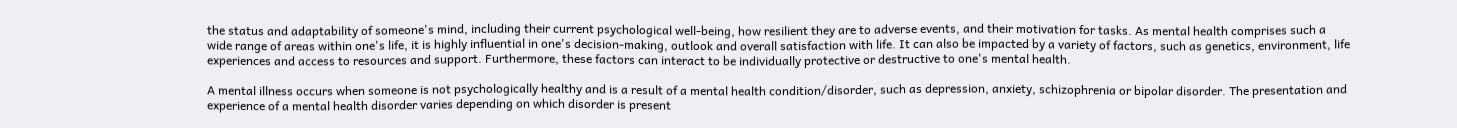the status and adaptability of someone's mind, including their current psychological well-being, how resilient they are to adverse events, and their motivation for tasks. As mental health comprises such a wide range of areas within one's life, it is highly influential in one's decision-making, outlook and overall satisfaction with life. It can also be impacted by a variety of factors, such as genetics, environment, life experiences and access to resources and support. Furthermore, these factors can interact to be individually protective or destructive to one's mental health.

A mental illness occurs when someone is not psychologically healthy and is a result of a mental health condition/disorder, such as depression, anxiety, schizophrenia or bipolar disorder. The presentation and experience of a mental health disorder varies depending on which disorder is present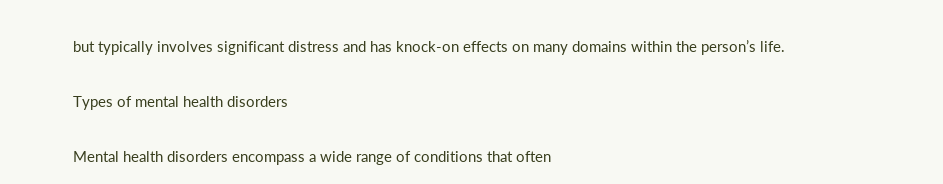but typically involves significant distress and has knock-on effects on many domains within the person’s life.

Types of mental health disorders

Mental health disorders encompass a wide range of conditions that often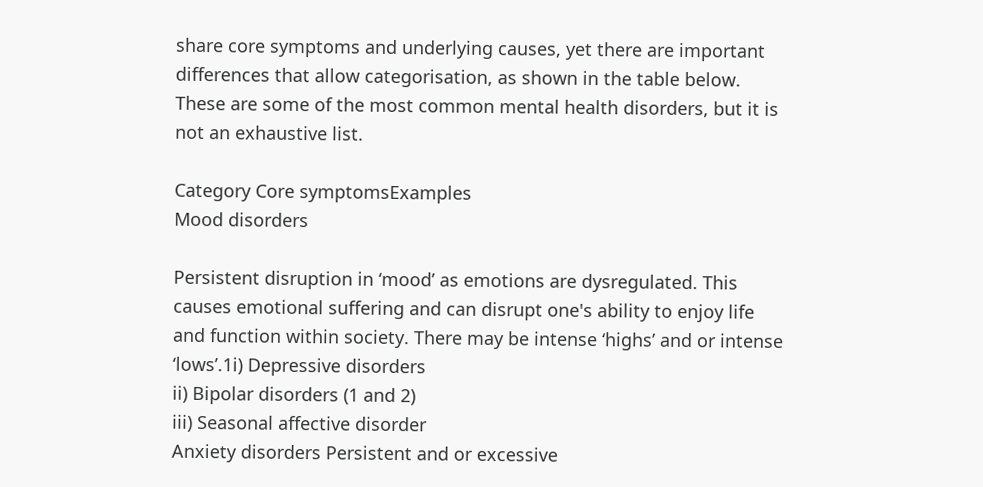share core symptoms and underlying causes, yet there are important differences that allow categorisation, as shown in the table below. These are some of the most common mental health disorders, but it is not an exhaustive list.

Category Core symptomsExamples
Mood disorders

Persistent disruption in ‘mood’ as emotions are dysregulated. This causes emotional suffering and can disrupt one's ability to enjoy life and function within society. There may be intense ‘highs’ and or intense ‘lows’.1i) Depressive disorders
ii) Bipolar disorders (1 and 2)
iii) Seasonal affective disorder
Anxiety disorders Persistent and or excessive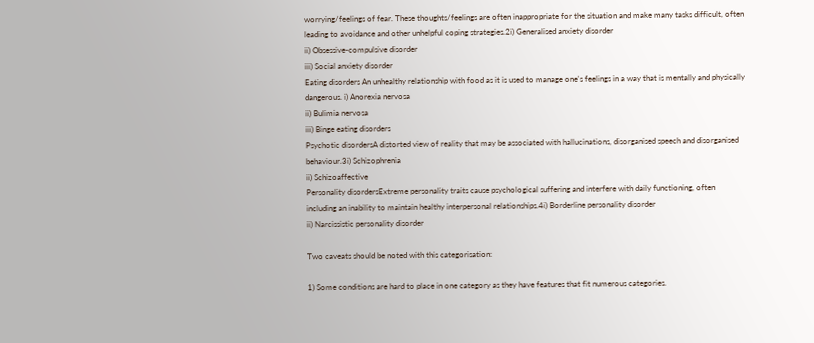worrying/feelings of fear. These thoughts/feelings are often inappropriate for the situation and make many tasks difficult, often leading to avoidance and other unhelpful coping strategies.2i) Generalised anxiety disorder
ii) Obsessive-compulsive disorder
iii) Social anxiety disorder
Eating disorders An unhealthy relationship with food as it is used to manage one's feelings in a way that is mentally and physically dangerous. i) Anorexia nervosa
ii) Bulimia nervosa
iii) Binge eating disorders
Psychotic disordersA distorted view of reality that may be associated with hallucinations, disorganised speech and disorganised behaviour.3i) Schizophrenia
ii) Schizoaffective
Personality disordersExtreme personality traits cause psychological suffering and interfere with daily functioning, often including an inability to maintain healthy interpersonal relationships.4i) Borderline personality disorder
ii) Narcissistic personality disorder

Two caveats should be noted with this categorisation:

1) Some conditions are hard to place in one category as they have features that fit numerous categories.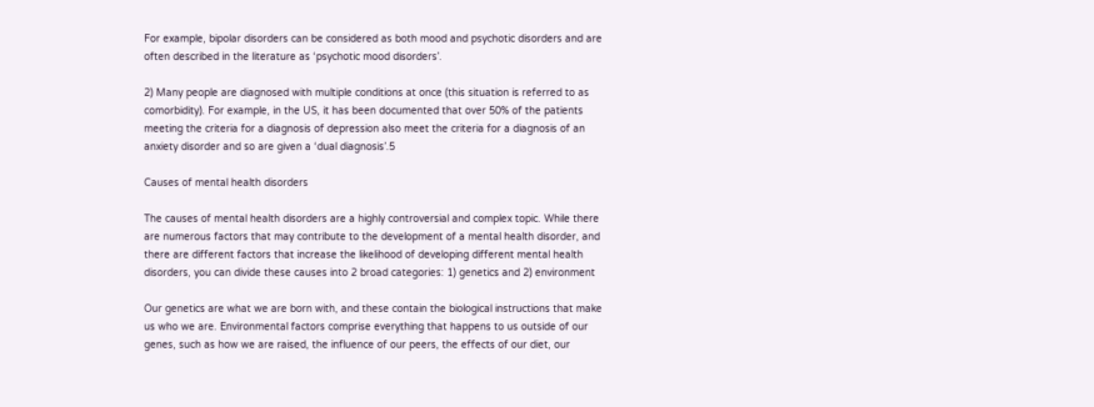For example, bipolar disorders can be considered as both mood and psychotic disorders and are often described in the literature as ‘psychotic mood disorders’.

2) Many people are diagnosed with multiple conditions at once (this situation is referred to as comorbidity). For example, in the US, it has been documented that over 50% of the patients meeting the criteria for a diagnosis of depression also meet the criteria for a diagnosis of an anxiety disorder and so are given a ‘dual diagnosis’.5

Causes of mental health disorders

The causes of mental health disorders are a highly controversial and complex topic. While there are numerous factors that may contribute to the development of a mental health disorder, and there are different factors that increase the likelihood of developing different mental health disorders, you can divide these causes into 2 broad categories: 1) genetics and 2) environment

Our genetics are what we are born with, and these contain the biological instructions that make us who we are. Environmental factors comprise everything that happens to us outside of our genes, such as how we are raised, the influence of our peers, the effects of our diet, our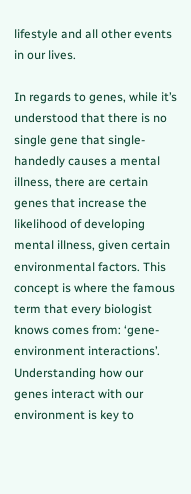lifestyle and all other events in our lives.

In regards to genes, while it’s understood that there is no single gene that single-handedly causes a mental illness, there are certain genes that increase the likelihood of developing mental illness, given certain environmental factors. This concept is where the famous term that every biologist knows comes from: ‘gene-environment interactions’. Understanding how our genes interact with our environment is key to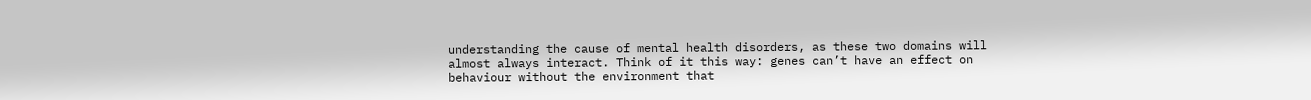understanding the cause of mental health disorders, as these two domains will almost always interact. Think of it this way: genes can’t have an effect on behaviour without the environment that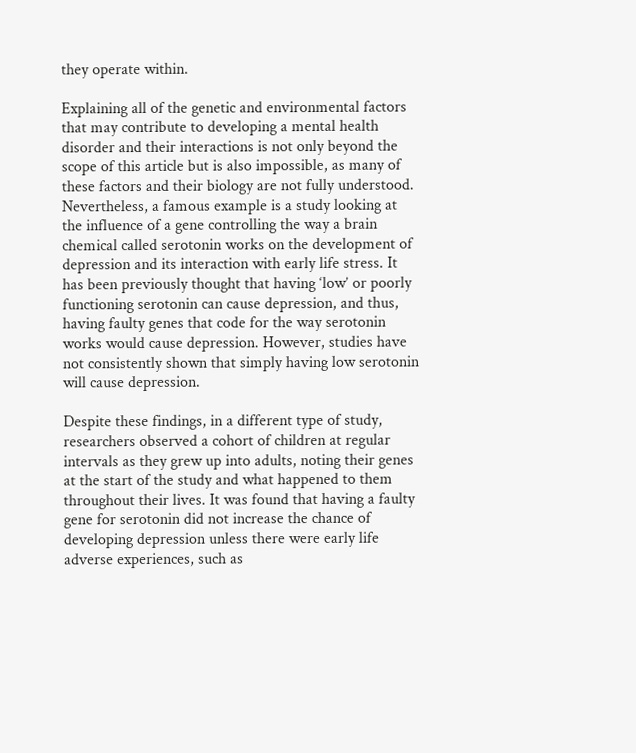they operate within.

Explaining all of the genetic and environmental factors that may contribute to developing a mental health disorder and their interactions is not only beyond the scope of this article but is also impossible, as many of these factors and their biology are not fully understood. Nevertheless, a famous example is a study looking at the influence of a gene controlling the way a brain chemical called serotonin works on the development of depression and its interaction with early life stress. It has been previously thought that having ‘low’ or poorly functioning serotonin can cause depression, and thus, having faulty genes that code for the way serotonin works would cause depression. However, studies have not consistently shown that simply having low serotonin will cause depression.

Despite these findings, in a different type of study, researchers observed a cohort of children at regular intervals as they grew up into adults, noting their genes at the start of the study and what happened to them throughout their lives. It was found that having a faulty gene for serotonin did not increase the chance of developing depression unless there were early life adverse experiences, such as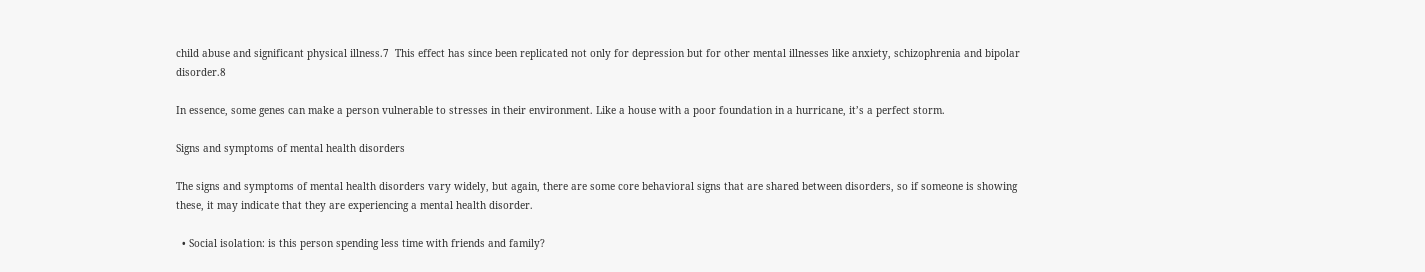child abuse and significant physical illness.7  This effect has since been replicated not only for depression but for other mental illnesses like anxiety, schizophrenia and bipolar disorder.8

In essence, some genes can make a person vulnerable to stresses in their environment. Like a house with a poor foundation in a hurricane, it’s a perfect storm.

Signs and symptoms of mental health disorders

The signs and symptoms of mental health disorders vary widely, but again, there are some core behavioral signs that are shared between disorders, so if someone is showing these, it may indicate that they are experiencing a mental health disorder.

  • Social isolation: is this person spending less time with friends and family?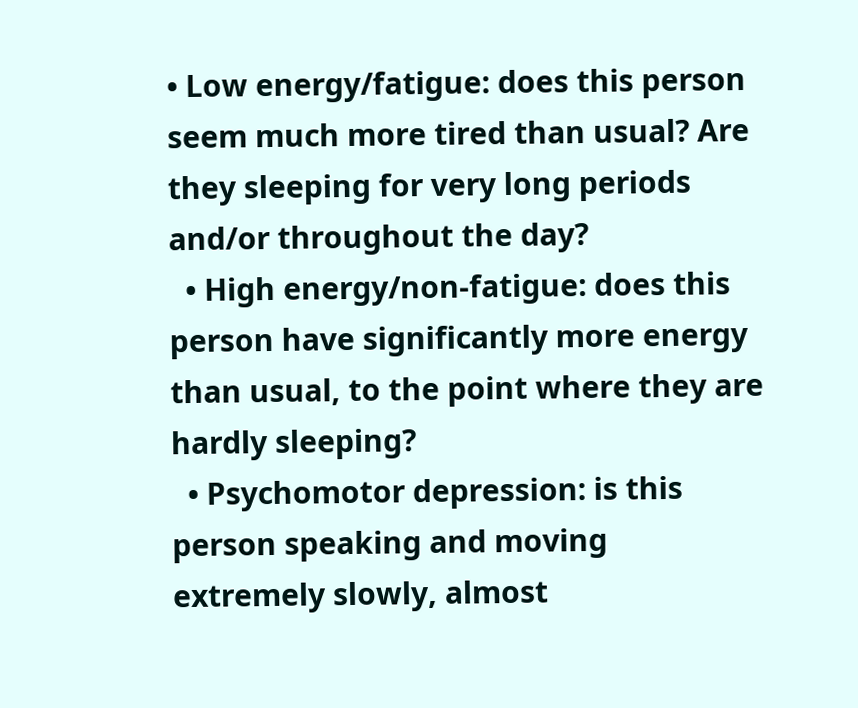• Low energy/fatigue: does this person seem much more tired than usual? Are they sleeping for very long periods and/or throughout the day?
  • High energy/non-fatigue: does this person have significantly more energy than usual, to the point where they are hardly sleeping?
  • Psychomotor depression: is this person speaking and moving extremely slowly, almost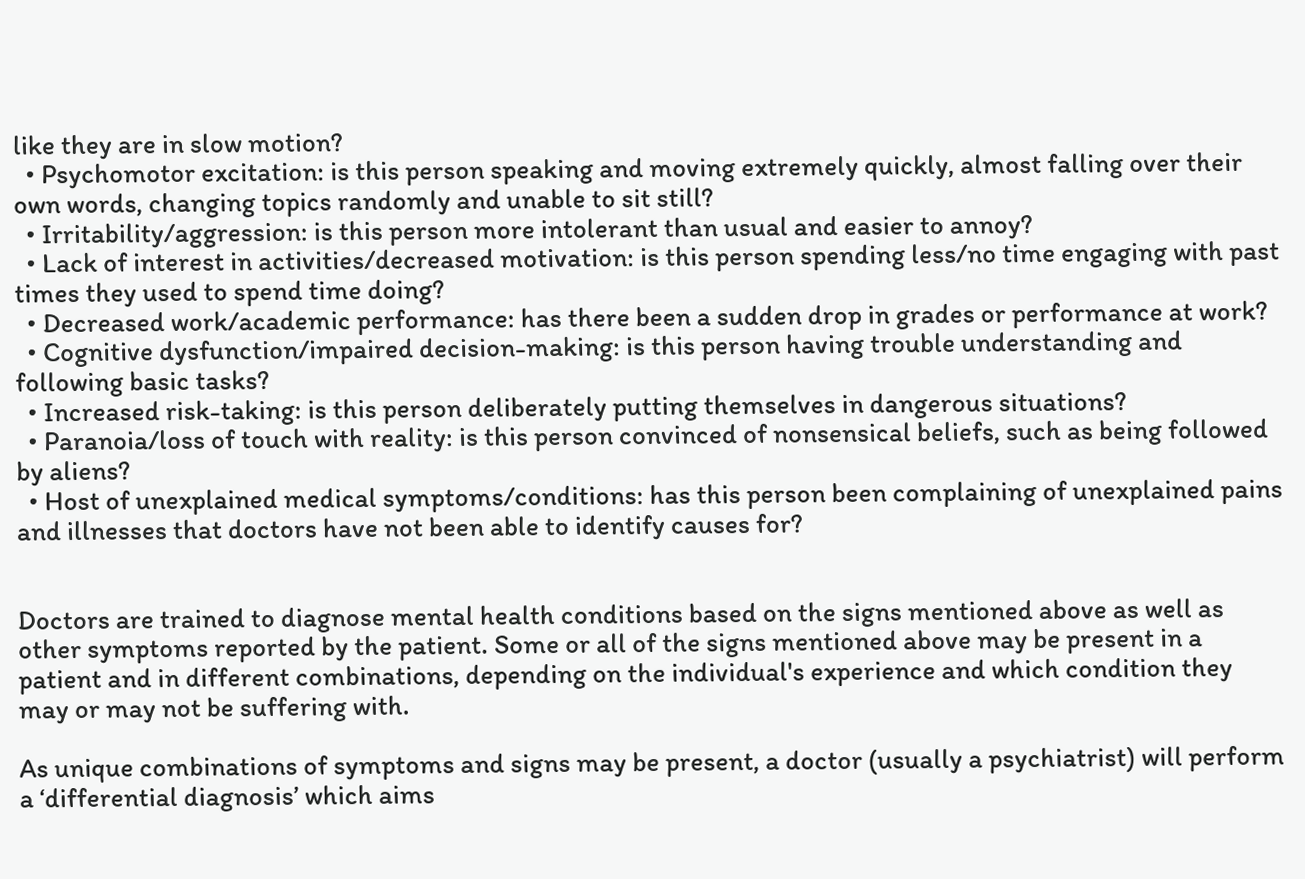like they are in slow motion?
  • Psychomotor excitation: is this person speaking and moving extremely quickly, almost falling over their own words, changing topics randomly and unable to sit still?
  • Irritability/aggression: is this person more intolerant than usual and easier to annoy?
  • Lack of interest in activities/decreased motivation: is this person spending less/no time engaging with past times they used to spend time doing?
  • Decreased work/academic performance: has there been a sudden drop in grades or performance at work?
  • Cognitive dysfunction/impaired decision-making: is this person having trouble understanding and following basic tasks?
  • Increased risk-taking: is this person deliberately putting themselves in dangerous situations?
  • Paranoia/loss of touch with reality: is this person convinced of nonsensical beliefs, such as being followed by aliens?
  • Host of unexplained medical symptoms/conditions: has this person been complaining of unexplained pains and illnesses that doctors have not been able to identify causes for?


Doctors are trained to diagnose mental health conditions based on the signs mentioned above as well as other symptoms reported by the patient. Some or all of the signs mentioned above may be present in a patient and in different combinations, depending on the individual's experience and which condition they may or may not be suffering with.

As unique combinations of symptoms and signs may be present, a doctor (usually a psychiatrist) will perform a ‘differential diagnosis’ which aims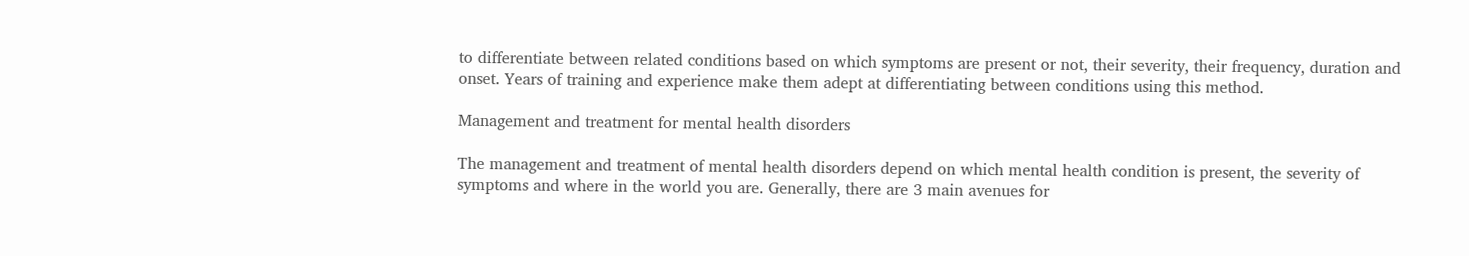to differentiate between related conditions based on which symptoms are present or not, their severity, their frequency, duration and onset. Years of training and experience make them adept at differentiating between conditions using this method.

Management and treatment for mental health disorders

The management and treatment of mental health disorders depend on which mental health condition is present, the severity of symptoms and where in the world you are. Generally, there are 3 main avenues for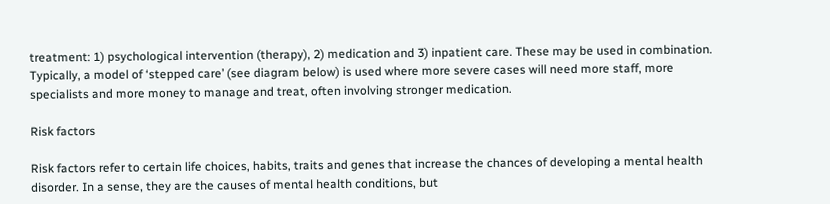treatment: 1) psychological intervention (therapy), 2) medication and 3) inpatient care. These may be used in combination. Typically, a model of ‘stepped care’ (see diagram below) is used where more severe cases will need more staff, more specialists and more money to manage and treat, often involving stronger medication.

Risk factors

Risk factors refer to certain life choices, habits, traits and genes that increase the chances of developing a mental health disorder. In a sense, they are the causes of mental health conditions, but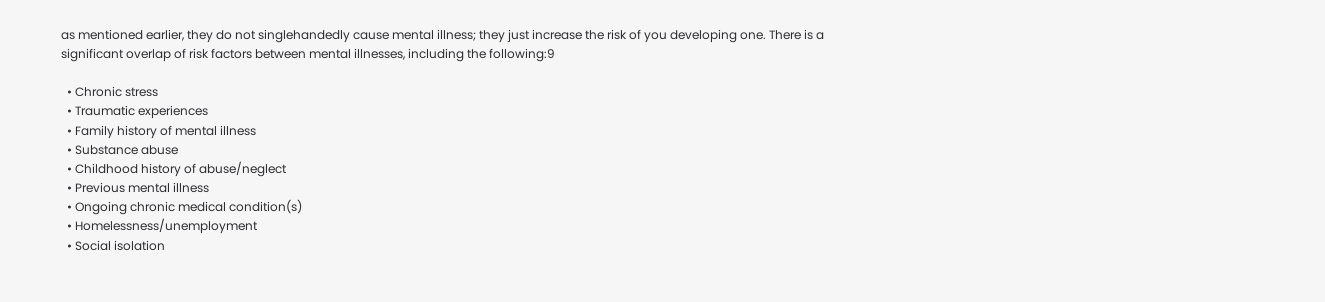as mentioned earlier, they do not singlehandedly cause mental illness; they just increase the risk of you developing one. There is a significant overlap of risk factors between mental illnesses, including the following:9

  • Chronic stress
  • Traumatic experiences
  • Family history of mental illness
  • Substance abuse
  • Childhood history of abuse/neglect
  • Previous mental illness
  • Ongoing chronic medical condition(s)
  • Homelessness/unemployment
  • Social isolation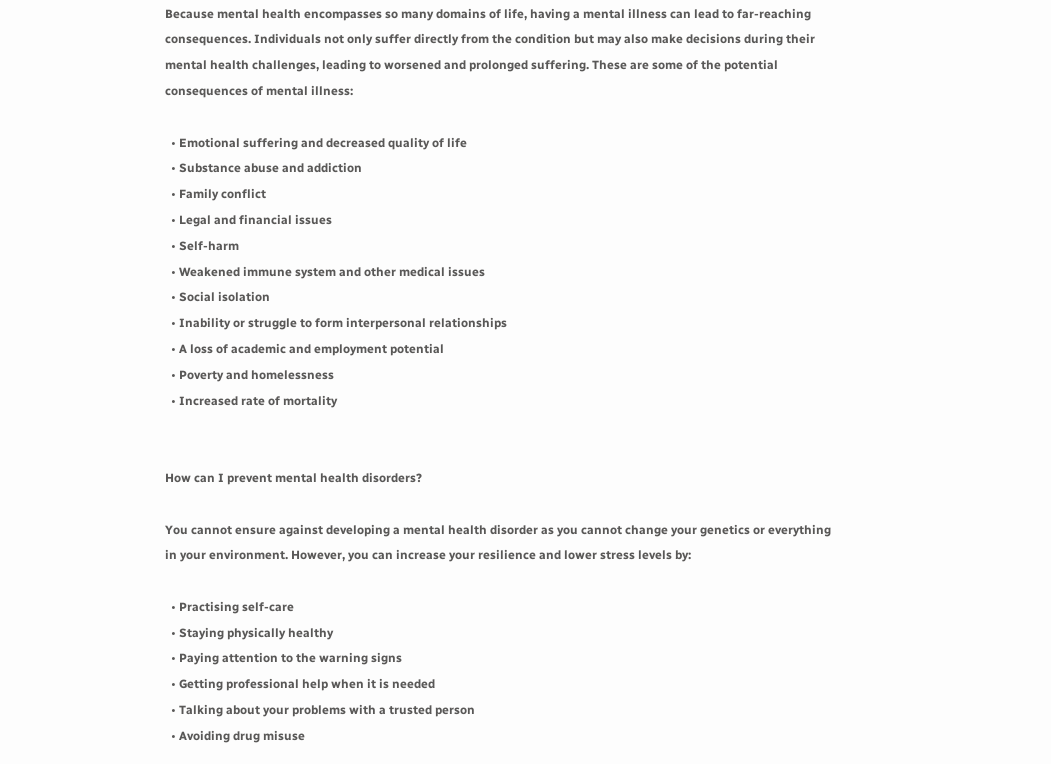Because mental health encompasses so many domains of life, having a mental illness can lead to far-reaching consequences. Individuals not only suffer directly from the condition but may also make decisions during their mental health challenges, leading to worsened and prolonged suffering. These are some of the potential consequences of mental illness:

  • Emotional suffering and decreased quality of life
  • Substance abuse and addiction
  • Family conflict
  • Legal and financial issues
  • Self-harm
  • Weakened immune system and other medical issues
  • Social isolation
  • Inability or struggle to form interpersonal relationships
  • A loss of academic and employment potential
  • Poverty and homelessness
  • Increased rate of mortality


How can I prevent mental health disorders?

You cannot ensure against developing a mental health disorder as you cannot change your genetics or everything in your environment. However, you can increase your resilience and lower stress levels by:

  • Practising self-care
  • Staying physically healthy
  • Paying attention to the warning signs
  • Getting professional help when it is needed
  • Talking about your problems with a trusted person
  • Avoiding drug misuse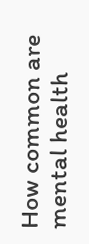How common are mental health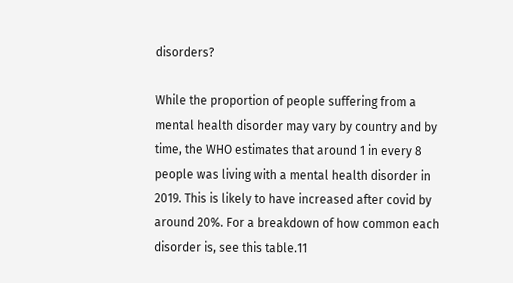disorders?

While the proportion of people suffering from a mental health disorder may vary by country and by time, the WHO estimates that around 1 in every 8 people was living with a mental health disorder in 2019. This is likely to have increased after covid by around 20%. For a breakdown of how common each disorder is, see this table.11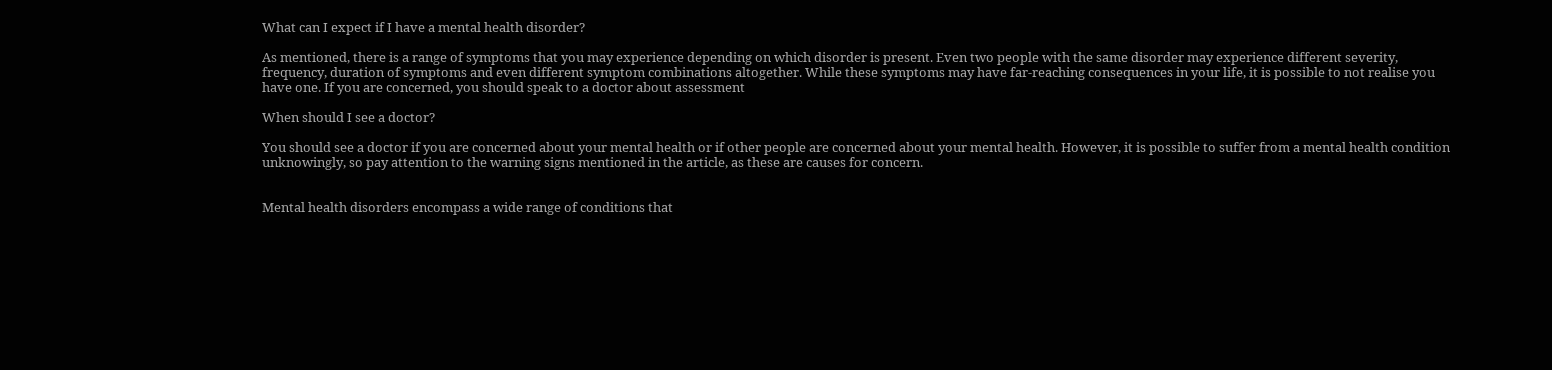What can I expect if I have a mental health disorder?

As mentioned, there is a range of symptoms that you may experience depending on which disorder is present. Even two people with the same disorder may experience different severity, frequency, duration of symptoms and even different symptom combinations altogether. While these symptoms may have far-reaching consequences in your life, it is possible to not realise you have one. If you are concerned, you should speak to a doctor about assessment

When should I see a doctor?

You should see a doctor if you are concerned about your mental health or if other people are concerned about your mental health. However, it is possible to suffer from a mental health condition unknowingly, so pay attention to the warning signs mentioned in the article, as these are causes for concern.


Mental health disorders encompass a wide range of conditions that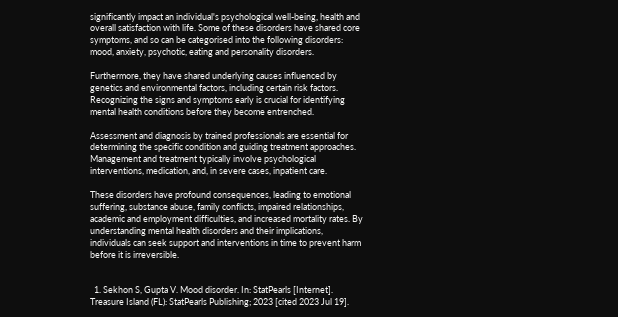significantly impact an individual's psychological well-being, health and overall satisfaction with life. Some of these disorders have shared core symptoms, and so can be categorised into the following disorders: mood, anxiety, psychotic, eating and personality disorders.

Furthermore, they have shared underlying causes influenced by genetics and environmental factors, including certain risk factors. Recognizing the signs and symptoms early is crucial for identifying mental health conditions before they become entrenched.

Assessment and diagnosis by trained professionals are essential for determining the specific condition and guiding treatment approaches. Management and treatment typically involve psychological interventions, medication, and, in severe cases, inpatient care.

These disorders have profound consequences, leading to emotional suffering, substance abuse, family conflicts, impaired relationships, academic and employment difficulties, and increased mortality rates. By understanding mental health disorders and their implications, individuals can seek support and interventions in time to prevent harm before it is irreversible.


  1. Sekhon S, Gupta V. Mood disorder. In: StatPearls [Internet]. Treasure Island (FL): StatPearls Publishing; 2023 [cited 2023 Jul 19].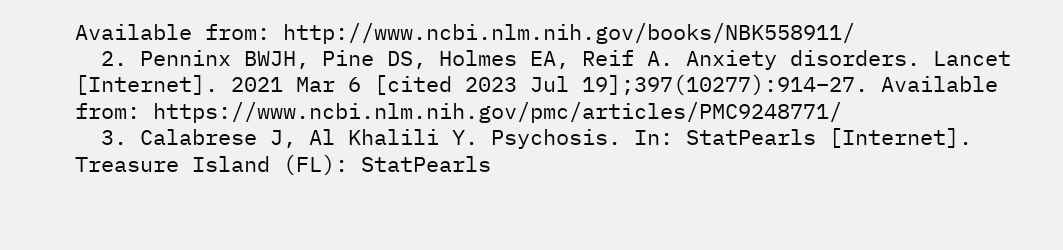Available from: http://www.ncbi.nlm.nih.gov/books/NBK558911/
  2. Penninx BWJH, Pine DS, Holmes EA, Reif A. Anxiety disorders. Lancet [Internet]. 2021 Mar 6 [cited 2023 Jul 19];397(10277):914–27. Available from: https://www.ncbi.nlm.nih.gov/pmc/articles/PMC9248771/
  3. Calabrese J, Al Khalili Y. Psychosis. In: StatPearls [Internet]. Treasure Island (FL): StatPearls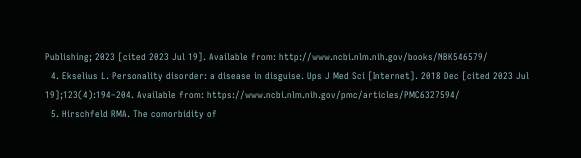Publishing; 2023 [cited 2023 Jul 19]. Available from: http://www.ncbi.nlm.nih.gov/books/NBK546579/
  4. Ekselius L. Personality disorder: a disease in disguise. Ups J Med Sci [Internet]. 2018 Dec [cited 2023 Jul 19];123(4):194–204. Available from: https://www.ncbi.nlm.nih.gov/pmc/articles/PMC6327594/
  5. Hirschfeld RMA. The comorbidity of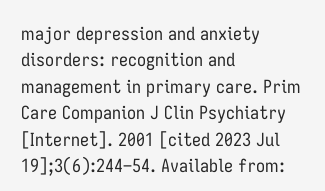major depression and anxiety disorders: recognition and management in primary care. Prim Care Companion J Clin Psychiatry [Internet]. 2001 [cited 2023 Jul 19];3(6):244–54. Available from: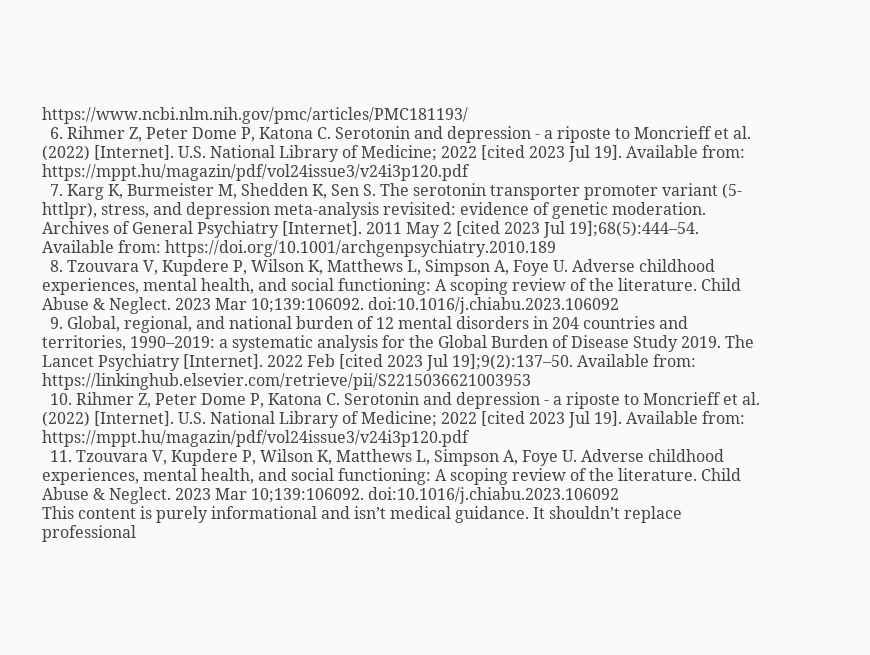https://www.ncbi.nlm.nih.gov/pmc/articles/PMC181193/
  6. Rihmer Z, Peter Dome P, Katona C. Serotonin and depression - a riposte to Moncrieff et al. (2022) [Internet]. U.S. National Library of Medicine; 2022 [cited 2023 Jul 19]. Available from: https://mppt.hu/magazin/pdf/vol24issue3/v24i3p120.pdf
  7. Karg K, Burmeister M, Shedden K, Sen S. The serotonin transporter promoter variant (5-httlpr), stress, and depression meta-analysis revisited: evidence of genetic moderation. Archives of General Psychiatry [Internet]. 2011 May 2 [cited 2023 Jul 19];68(5):444–54. Available from: https://doi.org/10.1001/archgenpsychiatry.2010.189
  8. Tzouvara V, Kupdere P, Wilson K, Matthews L, Simpson A, Foye U. Adverse childhood experiences, mental health, and social functioning: A scoping review of the literature. Child Abuse & Neglect. 2023 Mar 10;139:106092. doi:10.1016/j.chiabu.2023.106092
  9. Global, regional, and national burden of 12 mental disorders in 204 countries and territories, 1990–2019: a systematic analysis for the Global Burden of Disease Study 2019. The Lancet Psychiatry [Internet]. 2022 Feb [cited 2023 Jul 19];9(2):137–50. Available from: https://linkinghub.elsevier.com/retrieve/pii/S2215036621003953
  10. Rihmer Z, Peter Dome P, Katona C. Serotonin and depression - a riposte to Moncrieff et al. (2022) [Internet]. U.S. National Library of Medicine; 2022 [cited 2023 Jul 19]. Available from: https://mppt.hu/magazin/pdf/vol24issue3/v24i3p120.pdf
  11. Tzouvara V, Kupdere P, Wilson K, Matthews L, Simpson A, Foye U. Adverse childhood experiences, mental health, and social functioning: A scoping review of the literature. Child Abuse & Neglect. 2023 Mar 10;139:106092. doi:10.1016/j.chiabu.2023.106092
This content is purely informational and isn’t medical guidance. It shouldn’t replace professional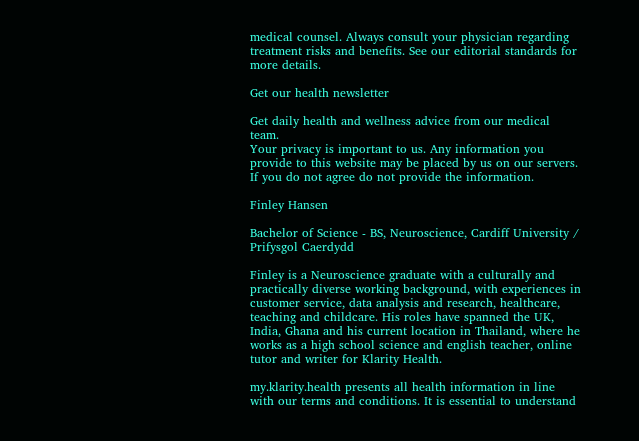medical counsel. Always consult your physician regarding treatment risks and benefits. See our editorial standards for more details.

Get our health newsletter

Get daily health and wellness advice from our medical team.
Your privacy is important to us. Any information you provide to this website may be placed by us on our servers. If you do not agree do not provide the information.

Finley Hansen

Bachelor of Science - BS, Neuroscience, Cardiff University / Prifysgol Caerdydd

Finley is a Neuroscience graduate with a culturally and practically diverse working background, with experiences in customer service, data analysis and research, healthcare, teaching and childcare. His roles have spanned the UK, India, Ghana and his current location in Thailand, where he works as a high school science and english teacher, online tutor and writer for Klarity Health.

my.klarity.health presents all health information in line with our terms and conditions. It is essential to understand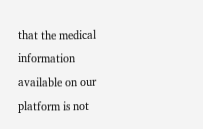that the medical information available on our platform is not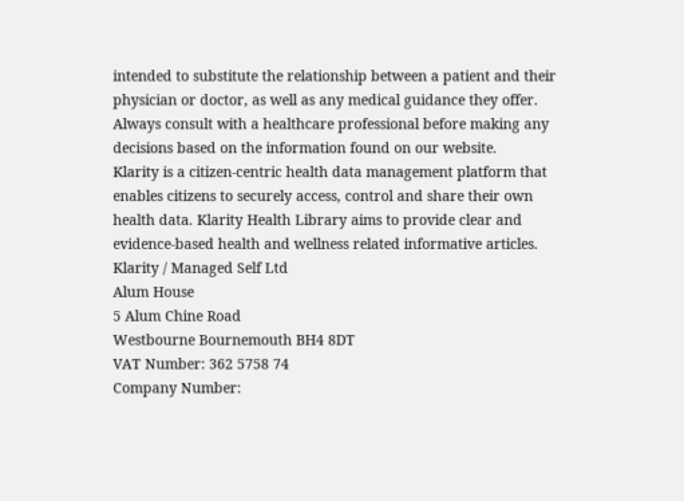intended to substitute the relationship between a patient and their physician or doctor, as well as any medical guidance they offer. Always consult with a healthcare professional before making any decisions based on the information found on our website.
Klarity is a citizen-centric health data management platform that enables citizens to securely access, control and share their own health data. Klarity Health Library aims to provide clear and evidence-based health and wellness related informative articles.
Klarity / Managed Self Ltd
Alum House
5 Alum Chine Road
Westbourne Bournemouth BH4 8DT
VAT Number: 362 5758 74
Company Number: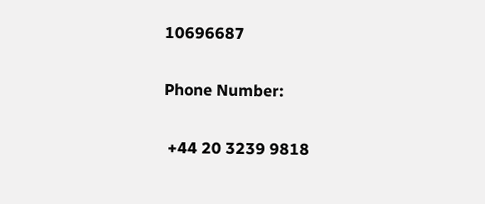10696687

Phone Number:

 +44 20 3239 9818